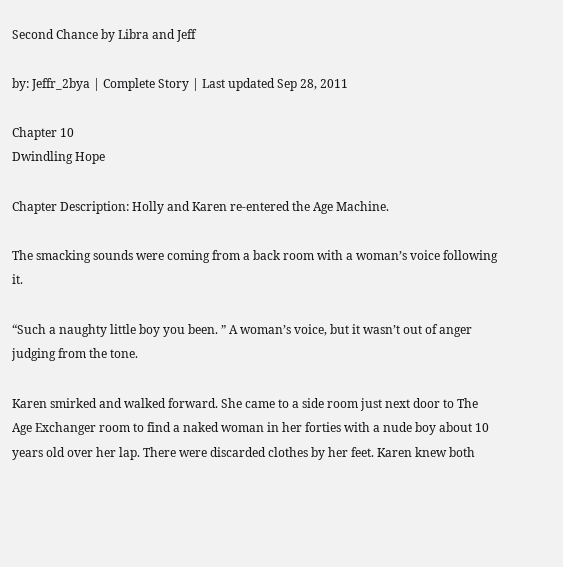Second Chance by Libra and Jeff

by: Jeffr_2bya | Complete Story | Last updated Sep 28, 2011

Chapter 10
Dwindling Hope

Chapter Description: Holly and Karen re-entered the Age Machine.

The smacking sounds were coming from a back room with a woman’s voice following it.

“Such a naughty little boy you been. ” A woman’s voice, but it wasn’t out of anger judging from the tone.

Karen smirked and walked forward. She came to a side room just next door to The Age Exchanger room to find a naked woman in her forties with a nude boy about 10 years old over her lap. There were discarded clothes by her feet. Karen knew both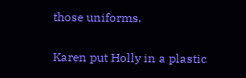those uniforms.

Karen put Holly in a plastic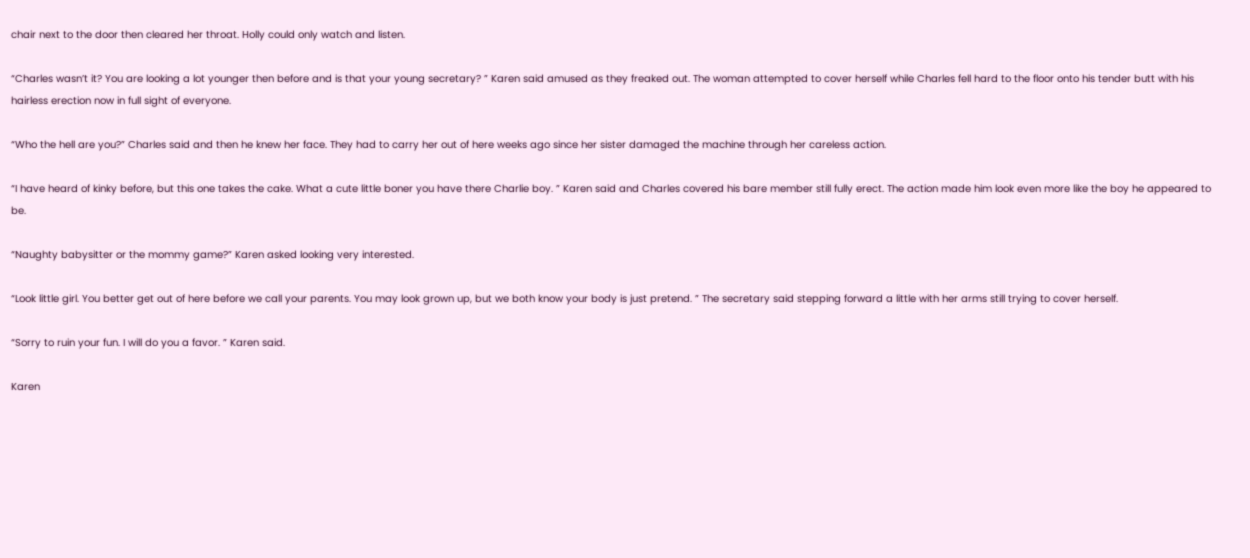chair next to the door then cleared her throat. Holly could only watch and listen.

“Charles wasn’t it? You are looking a lot younger then before and is that your young secretary? ” Karen said amused as they freaked out. The woman attempted to cover herself while Charles fell hard to the floor onto his tender butt with his hairless erection now in full sight of everyone.

“Who the hell are you?” Charles said and then he knew her face. They had to carry her out of here weeks ago since her sister damaged the machine through her careless action.

“I have heard of kinky before, but this one takes the cake. What a cute little boner you have there Charlie boy. ” Karen said and Charles covered his bare member still fully erect. The action made him look even more like the boy he appeared to be.

“Naughty babysitter or the mommy game?” Karen asked looking very interested.

“Look little girl. You better get out of here before we call your parents. You may look grown up, but we both know your body is just pretend. ” The secretary said stepping forward a little with her arms still trying to cover herself.

“Sorry to ruin your fun. I will do you a favor. ” Karen said.

Karen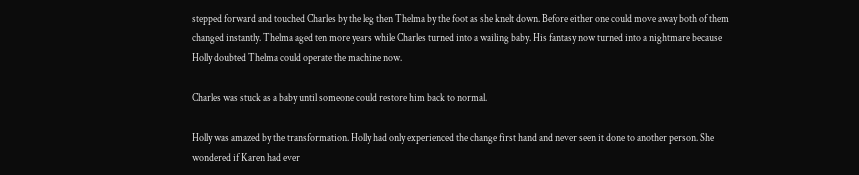stepped forward and touched Charles by the leg then Thelma by the foot as she knelt down. Before either one could move away both of them changed instantly. Thelma aged ten more years while Charles turned into a wailing baby. His fantasy now turned into a nightmare because Holly doubted Thelma could operate the machine now.

Charles was stuck as a baby until someone could restore him back to normal.

Holly was amazed by the transformation. Holly had only experienced the change first hand and never seen it done to another person. She wondered if Karen had ever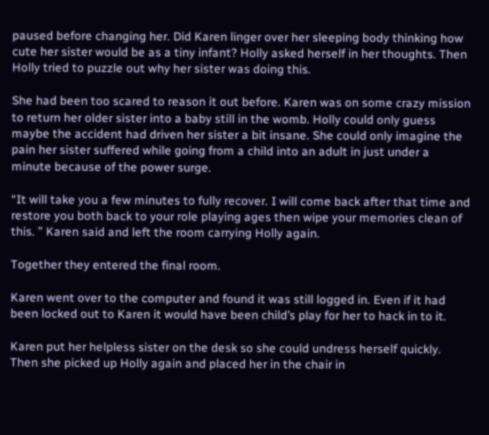paused before changing her. Did Karen linger over her sleeping body thinking how cute her sister would be as a tiny infant? Holly asked herself in her thoughts. Then Holly tried to puzzle out why her sister was doing this.

She had been too scared to reason it out before. Karen was on some crazy mission to return her older sister into a baby still in the womb. Holly could only guess maybe the accident had driven her sister a bit insane. She could only imagine the pain her sister suffered while going from a child into an adult in just under a minute because of the power surge.

“It will take you a few minutes to fully recover. I will come back after that time and restore you both back to your role playing ages then wipe your memories clean of this. ” Karen said and left the room carrying Holly again.

Together they entered the final room.

Karen went over to the computer and found it was still logged in. Even if it had been locked out to Karen it would have been child’s play for her to hack in to it.

Karen put her helpless sister on the desk so she could undress herself quickly. Then she picked up Holly again and placed her in the chair in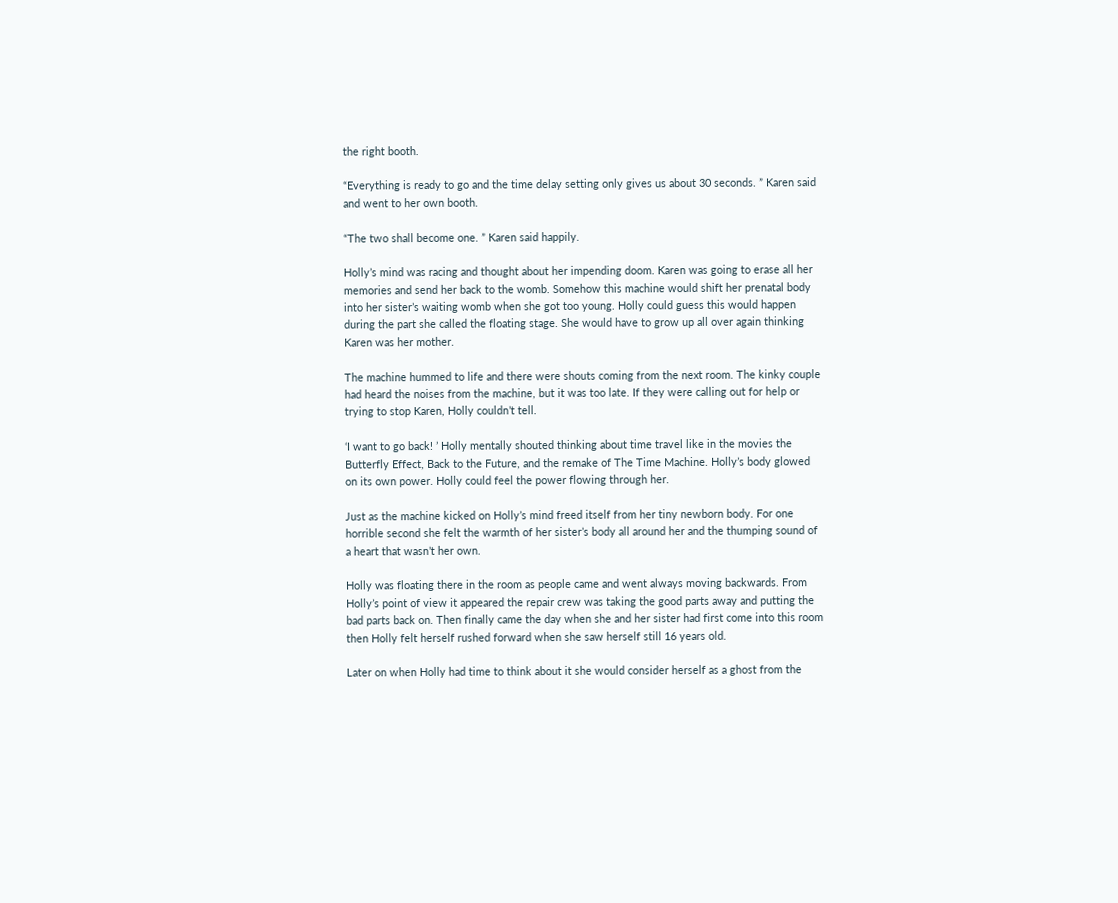the right booth.

“Everything is ready to go and the time delay setting only gives us about 30 seconds. ” Karen said and went to her own booth.

“The two shall become one. ” Karen said happily.

Holly’s mind was racing and thought about her impending doom. Karen was going to erase all her memories and send her back to the womb. Somehow this machine would shift her prenatal body into her sister’s waiting womb when she got too young. Holly could guess this would happen during the part she called the floating stage. She would have to grow up all over again thinking Karen was her mother.

The machine hummed to life and there were shouts coming from the next room. The kinky couple had heard the noises from the machine, but it was too late. If they were calling out for help or trying to stop Karen, Holly couldn’t tell.

‘I want to go back! ’ Holly mentally shouted thinking about time travel like in the movies the Butterfly Effect, Back to the Future, and the remake of The Time Machine. Holly’s body glowed on its own power. Holly could feel the power flowing through her.

Just as the machine kicked on Holly’s mind freed itself from her tiny newborn body. For one horrible second she felt the warmth of her sister’s body all around her and the thumping sound of a heart that wasn’t her own.

Holly was floating there in the room as people came and went always moving backwards. From Holly’s point of view it appeared the repair crew was taking the good parts away and putting the bad parts back on. Then finally came the day when she and her sister had first come into this room then Holly felt herself rushed forward when she saw herself still 16 years old.

Later on when Holly had time to think about it she would consider herself as a ghost from the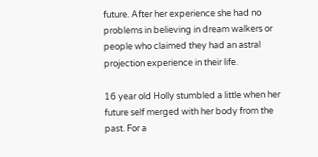future. After her experience she had no problems in believing in dream walkers or people who claimed they had an astral projection experience in their life.

16 year old Holly stumbled a little when her future self merged with her body from the past. For a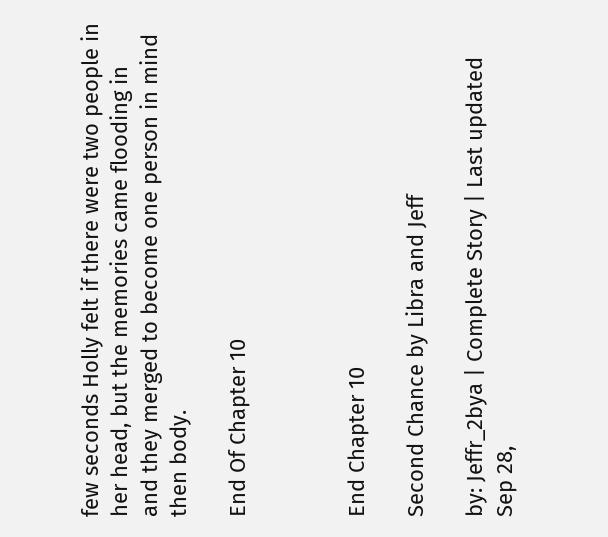few seconds Holly felt if there were two people in her head, but the memories came flooding in and they merged to become one person in mind then body.

End Of Chapter 10



End Chapter 10

Second Chance by Libra and Jeff

by: Jeffr_2bya | Complete Story | Last updated Sep 28,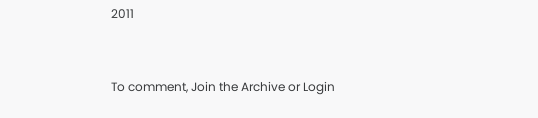2011


To comment, Join the Archive or Login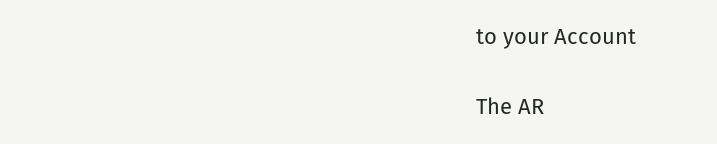to your Account

The AR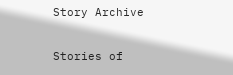Story Archive

Stories of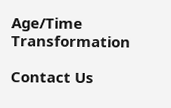Age/Time Transformation

Contact Us